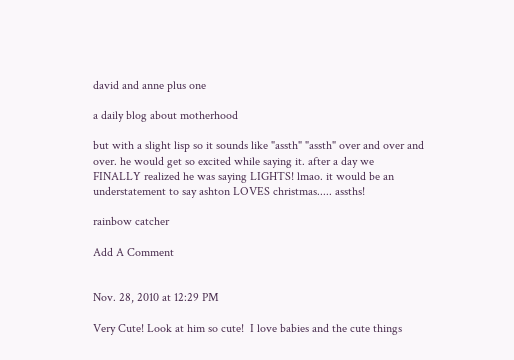david and anne plus one

a daily blog about motherhood

but with a slight lisp so it sounds like "assth" "assth" over and over and over. he would get so excited while saying it. after a day we FINALLY realized he was saying LIGHTS! lmao. it would be an understatement to say ashton LOVES christmas..... assths!

rainbow catcher

Add A Comment


Nov. 28, 2010 at 12:29 PM

Very Cute! Look at him so cute!  I love babies and the cute things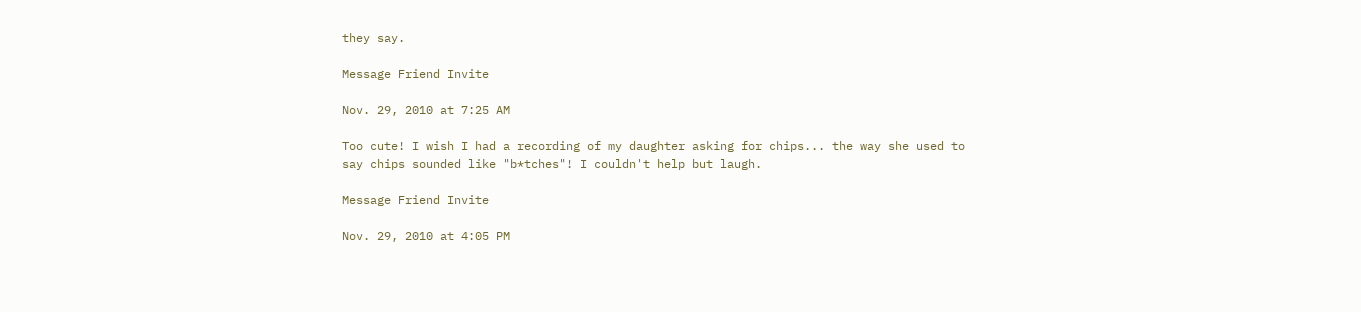they say.

Message Friend Invite

Nov. 29, 2010 at 7:25 AM

Too cute! I wish I had a recording of my daughter asking for chips... the way she used to say chips sounded like "b*tches"! I couldn't help but laugh.

Message Friend Invite

Nov. 29, 2010 at 4:05 PM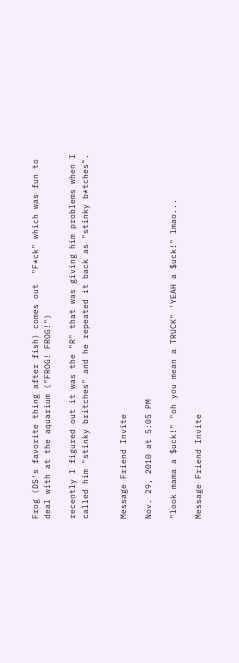Frog (DS's favorite thing after fish) comes out  "F*ck" which was fun to deal with at the aquarium ("FROG! FROG!")

recently I figured out it was the "R" that was giving him problems when I called him "stinky britches" and he repeated it back as "stinky b*tches".


Message Friend Invite

Nov. 29, 2010 at 5:05 PM

"look mama a $uck!" "oh you mean a TRUCK" 'YEAH a $uck!" lmao...

Message Friend Invite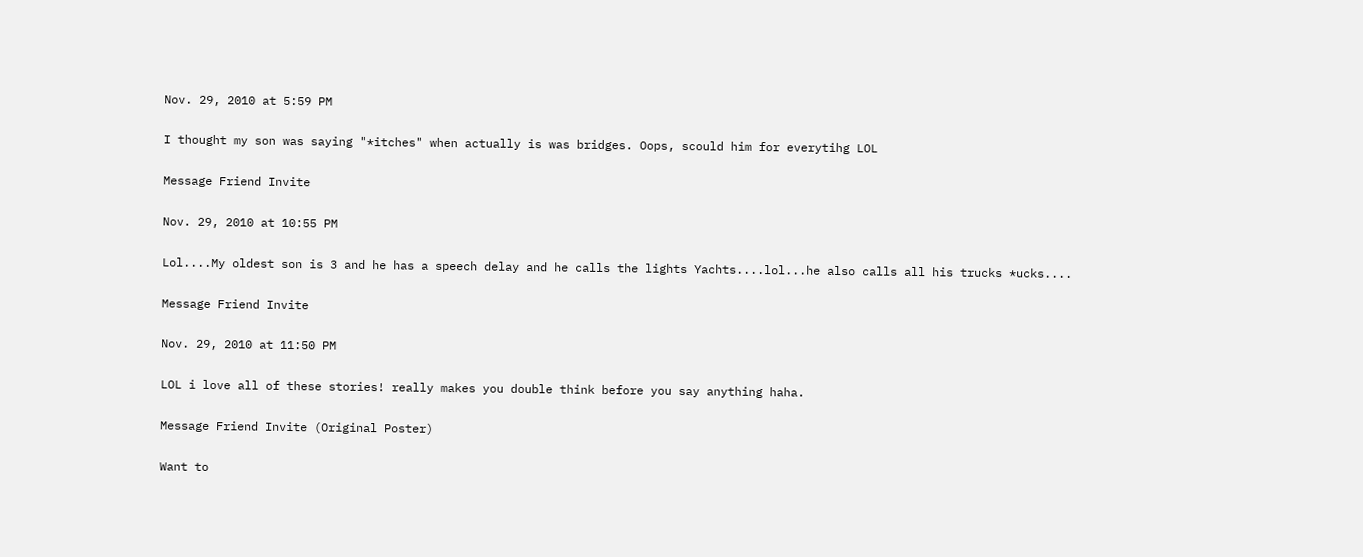Nov. 29, 2010 at 5:59 PM

I thought my son was saying "*itches" when actually is was bridges. Oops, scould him for everytihg LOL

Message Friend Invite

Nov. 29, 2010 at 10:55 PM

Lol....My oldest son is 3 and he has a speech delay and he calls the lights Yachts....lol...he also calls all his trucks *ucks....

Message Friend Invite

Nov. 29, 2010 at 11:50 PM

LOL i love all of these stories! really makes you double think before you say anything haha.

Message Friend Invite (Original Poster)

Want to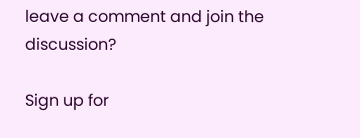leave a comment and join the discussion?

Sign up for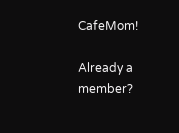CafeMom!

Already a member?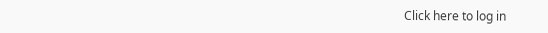Click here to log in